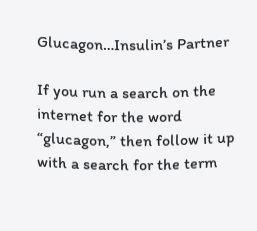Glucagon…Insulin’s Partner

If you run a search on the internet for the word “glucagon,” then follow it up with a search for the term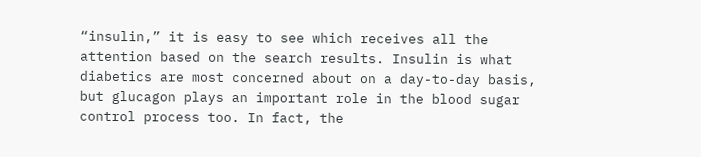“insulin,” it is easy to see which receives all the attention based on the search results. Insulin is what diabetics are most concerned about on a day-to-day basis, but glucagon plays an important role in the blood sugar control process too. In fact, the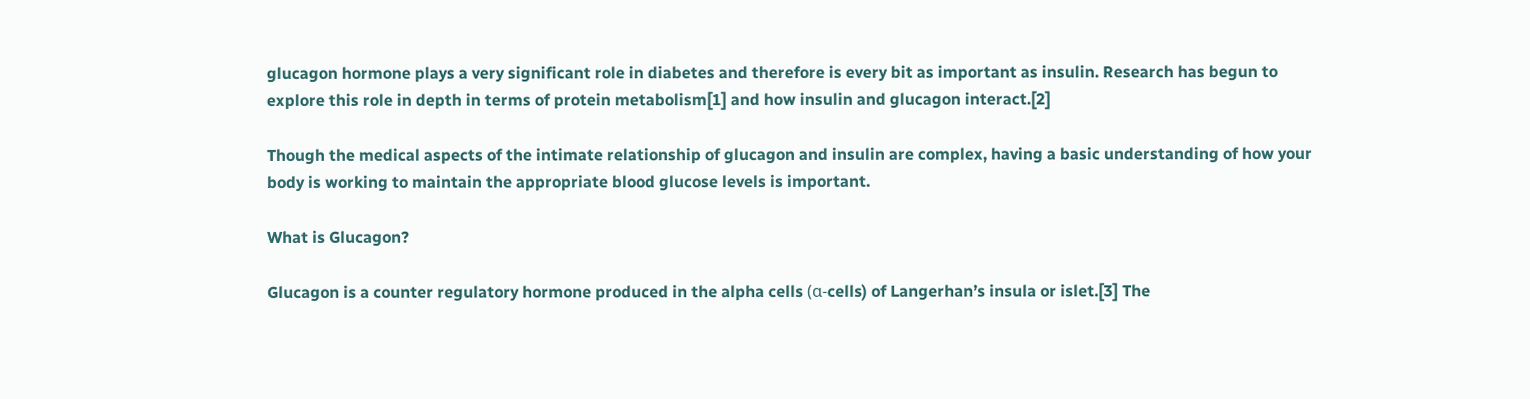glucagon hormone plays a very significant role in diabetes and therefore is every bit as important as insulin. Research has begun to explore this role in depth in terms of protein metabolism[1] and how insulin and glucagon interact.[2]

Though the medical aspects of the intimate relationship of glucagon and insulin are complex, having a basic understanding of how your body is working to maintain the appropriate blood glucose levels is important.

What is Glucagon?

Glucagon is a counter regulatory hormone produced in the alpha cells (α-cells) of Langerhan’s insula or islet.[3] The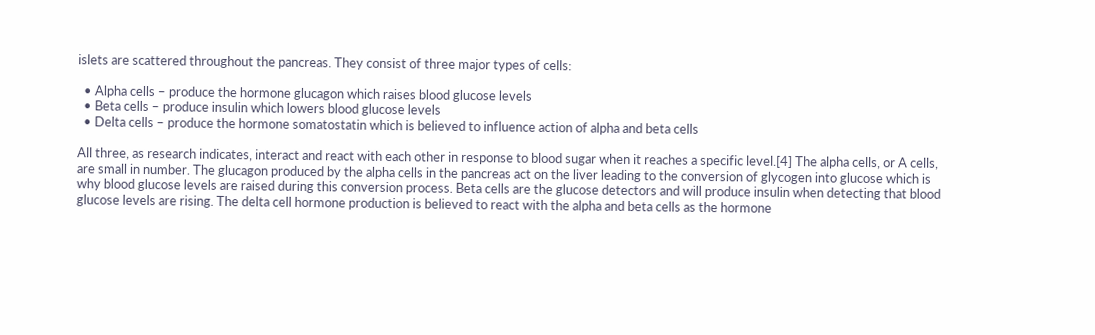islets are scattered throughout the pancreas. They consist of three major types of cells:

  • Alpha cells – produce the hormone glucagon which raises blood glucose levels
  • Beta cells – produce insulin which lowers blood glucose levels
  • Delta cells – produce the hormone somatostatin which is believed to influence action of alpha and beta cells

All three, as research indicates, interact and react with each other in response to blood sugar when it reaches a specific level.[4] The alpha cells, or A cells, are small in number. The glucagon produced by the alpha cells in the pancreas act on the liver leading to the conversion of glycogen into glucose which is why blood glucose levels are raised during this conversion process. Beta cells are the glucose detectors and will produce insulin when detecting that blood glucose levels are rising. The delta cell hormone production is believed to react with the alpha and beta cells as the hormone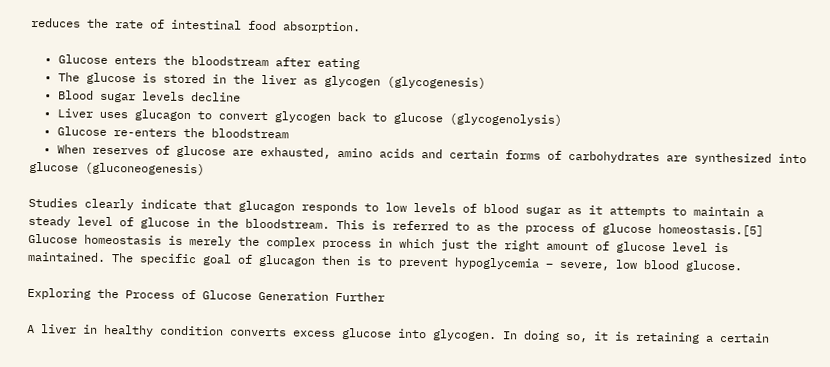reduces the rate of intestinal food absorption.

  • Glucose enters the bloodstream after eating
  • The glucose is stored in the liver as glycogen (glycogenesis)
  • Blood sugar levels decline
  • Liver uses glucagon to convert glycogen back to glucose (glycogenolysis)
  • Glucose re-enters the bloodstream
  • When reserves of glucose are exhausted, amino acids and certain forms of carbohydrates are synthesized into glucose (gluconeogenesis)

Studies clearly indicate that glucagon responds to low levels of blood sugar as it attempts to maintain a steady level of glucose in the bloodstream. This is referred to as the process of glucose homeostasis.[5] Glucose homeostasis is merely the complex process in which just the right amount of glucose level is maintained. The specific goal of glucagon then is to prevent hypoglycemia – severe, low blood glucose.

Exploring the Process of Glucose Generation Further

A liver in healthy condition converts excess glucose into glycogen. In doing so, it is retaining a certain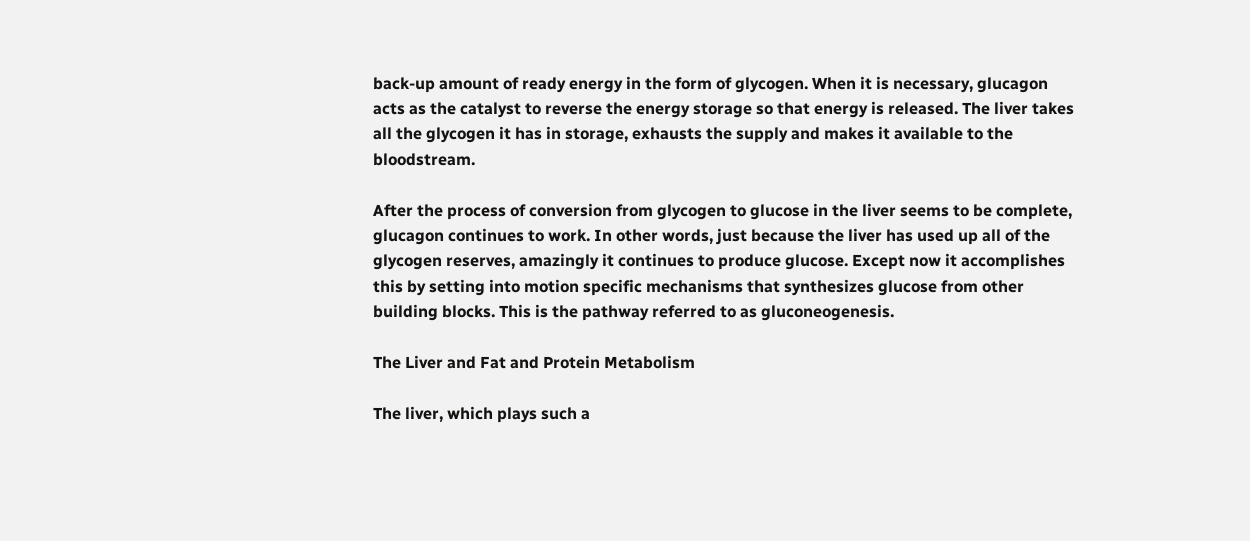back-up amount of ready energy in the form of glycogen. When it is necessary, glucagon acts as the catalyst to reverse the energy storage so that energy is released. The liver takes all the glycogen it has in storage, exhausts the supply and makes it available to the bloodstream.

After the process of conversion from glycogen to glucose in the liver seems to be complete, glucagon continues to work. In other words, just because the liver has used up all of the glycogen reserves, amazingly it continues to produce glucose. Except now it accomplishes this by setting into motion specific mechanisms that synthesizes glucose from other building blocks. This is the pathway referred to as gluconeogenesis.

The Liver and Fat and Protein Metabolism

The liver, which plays such a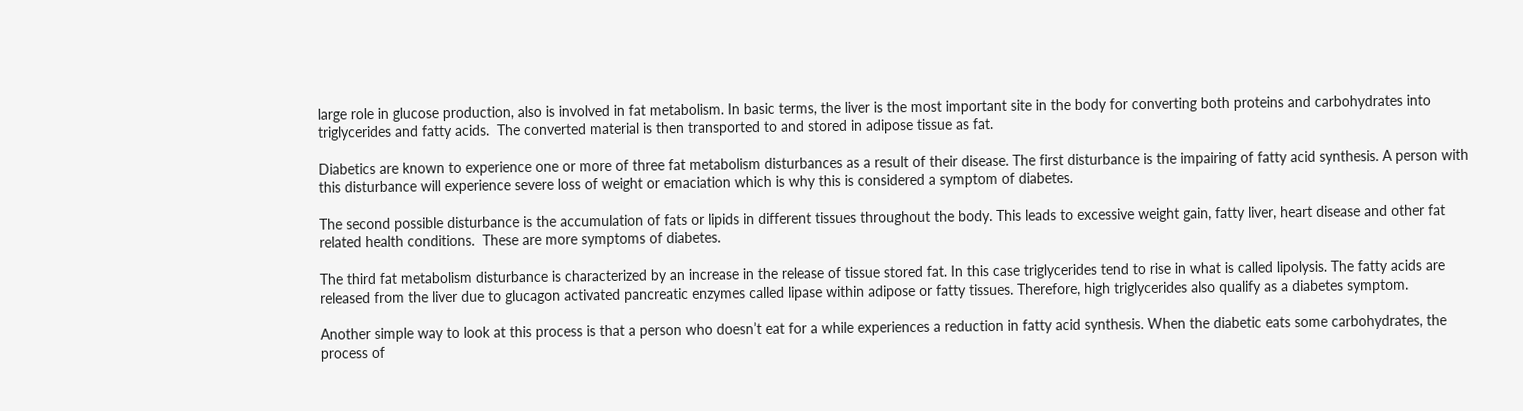large role in glucose production, also is involved in fat metabolism. In basic terms, the liver is the most important site in the body for converting both proteins and carbohydrates into triglycerides and fatty acids.  The converted material is then transported to and stored in adipose tissue as fat.

Diabetics are known to experience one or more of three fat metabolism disturbances as a result of their disease. The first disturbance is the impairing of fatty acid synthesis. A person with this disturbance will experience severe loss of weight or emaciation which is why this is considered a symptom of diabetes.

The second possible disturbance is the accumulation of fats or lipids in different tissues throughout the body. This leads to excessive weight gain, fatty liver, heart disease and other fat related health conditions.  These are more symptoms of diabetes.

The third fat metabolism disturbance is characterized by an increase in the release of tissue stored fat. In this case triglycerides tend to rise in what is called lipolysis. The fatty acids are released from the liver due to glucagon activated pancreatic enzymes called lipase within adipose or fatty tissues. Therefore, high triglycerides also qualify as a diabetes symptom.

Another simple way to look at this process is that a person who doesn’t eat for a while experiences a reduction in fatty acid synthesis. When the diabetic eats some carbohydrates, the process of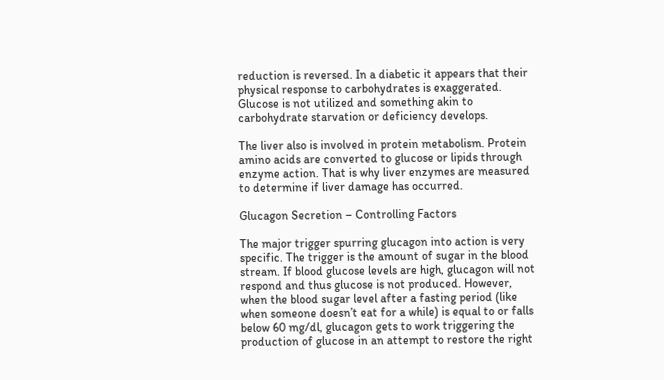reduction is reversed. In a diabetic it appears that their physical response to carbohydrates is exaggerated. Glucose is not utilized and something akin to carbohydrate starvation or deficiency develops.

The liver also is involved in protein metabolism. Protein amino acids are converted to glucose or lipids through enzyme action. That is why liver enzymes are measured to determine if liver damage has occurred.

Glucagon Secretion – Controlling Factors

The major trigger spurring glucagon into action is very specific. The trigger is the amount of sugar in the blood stream. If blood glucose levels are high, glucagon will not respond and thus glucose is not produced. However, when the blood sugar level after a fasting period (like when someone doesn’t eat for a while) is equal to or falls below 60 mg/dl, glucagon gets to work triggering the production of glucose in an attempt to restore the right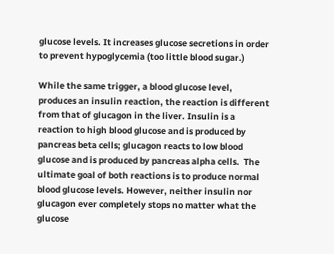glucose levels. It increases glucose secretions in order to prevent hypoglycemia (too little blood sugar.)

While the same trigger, a blood glucose level, produces an insulin reaction, the reaction is different from that of glucagon in the liver. Insulin is a reaction to high blood glucose and is produced by pancreas beta cells; glucagon reacts to low blood glucose and is produced by pancreas alpha cells.  The ultimate goal of both reactions is to produce normal blood glucose levels. However, neither insulin nor glucagon ever completely stops no matter what the glucose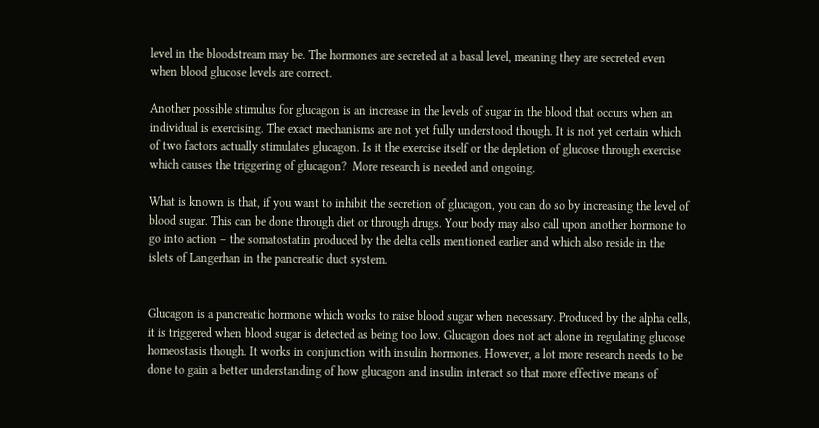level in the bloodstream may be. The hormones are secreted at a basal level, meaning they are secreted even when blood glucose levels are correct.

Another possible stimulus for glucagon is an increase in the levels of sugar in the blood that occurs when an individual is exercising. The exact mechanisms are not yet fully understood though. It is not yet certain which of two factors actually stimulates glucagon. Is it the exercise itself or the depletion of glucose through exercise which causes the triggering of glucagon?  More research is needed and ongoing.

What is known is that, if you want to inhibit the secretion of glucagon, you can do so by increasing the level of blood sugar. This can be done through diet or through drugs. Your body may also call upon another hormone to go into action – the somatostatin produced by the delta cells mentioned earlier and which also reside in the islets of Langerhan in the pancreatic duct system.


Glucagon is a pancreatic hormone which works to raise blood sugar when necessary. Produced by the alpha cells, it is triggered when blood sugar is detected as being too low. Glucagon does not act alone in regulating glucose homeostasis though. It works in conjunction with insulin hormones. However, a lot more research needs to be done to gain a better understanding of how glucagon and insulin interact so that more effective means of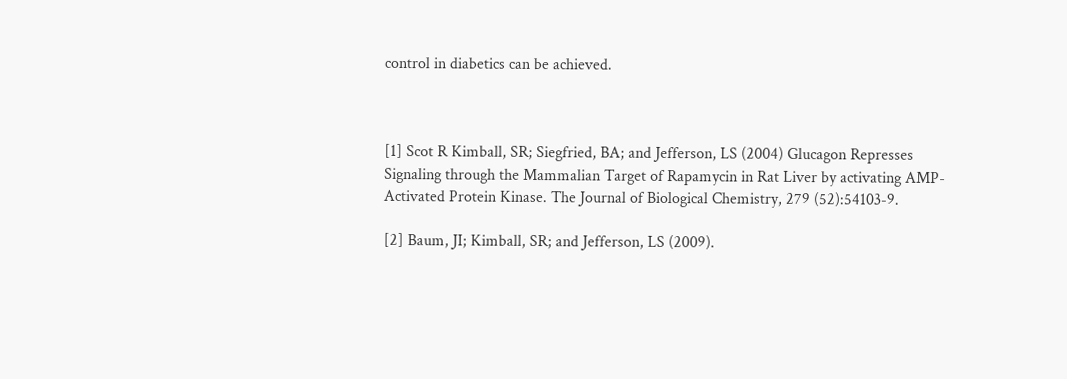control in diabetics can be achieved.



[1] Scot R Kimball, SR; Siegfried, BA; and Jefferson, LS (2004) Glucagon Represses Signaling through the Mammalian Target of Rapamycin in Rat Liver by activating AMP-Activated Protein Kinase. The Journal of Biological Chemistry, 279 (52):54103-9.

[2] Baum, JI; Kimball, SR; and Jefferson, LS (2009).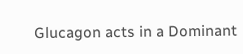Glucagon acts in a Dominant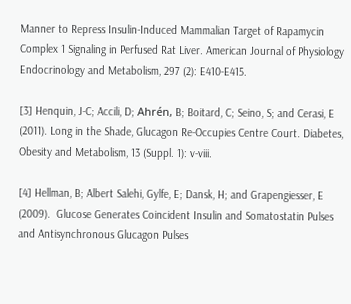Manner to Repress Insulin-Induced Mammalian Target of Rapamycin Complex 1 Signaling in Perfused Rat Liver. American Journal of Physiology Endocrinology and Metabolism, 297 (2): E410-E415.

[3] Henquin, J-C; Accili, D; Ahrén, B; Boitard, C; Seino, S; and Cerasi, E (2011). Long in the Shade, Glucagon Re-Occupies Centre Court. Diabetes, Obesity and Metabolism, 13 (Suppl. 1): v-viii.

[4] Hellman, B; Albert Salehi, Gylfe, E; Dansk, H; and Grapengiesser, E (2009).  Glucose Generates Coincident Insulin and Somatostatin Pulses and Antisynchronous Glucagon Pulses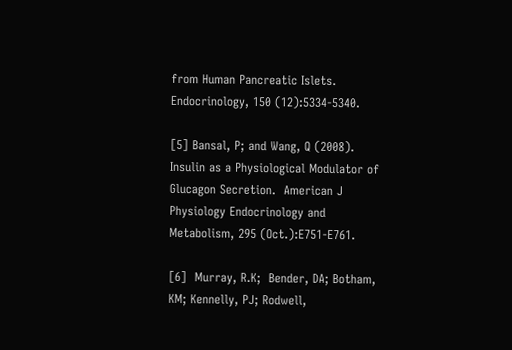from Human Pancreatic Islets. Endocrinology, 150 (12):5334-5340.

[5] Bansal, P; and Wang, Q (2008). Insulin as a Physiological Modulator of Glucagon Secretion.  American J Physiology Endocrinology and Metabolism, 295 (Oct.):E751-E761.

[6]  Murray, R.K;  Bender, DA; Botham, KM; Kennelly, PJ; Rodwell,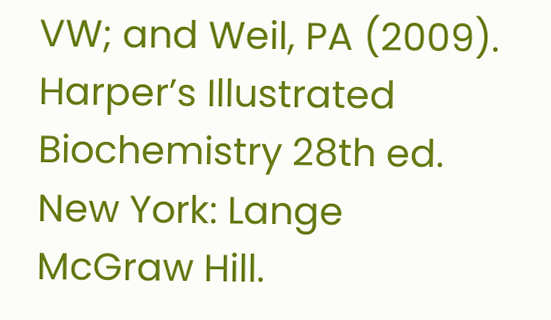VW; and Weil, PA (2009). Harper’s Illustrated Biochemistry 28th ed. New York: Lange McGraw Hill.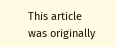This article was originally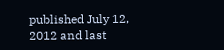published July 12, 2012 and last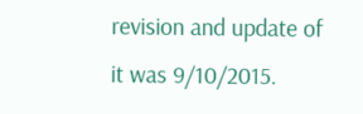revision and update of it was 9/10/2015.